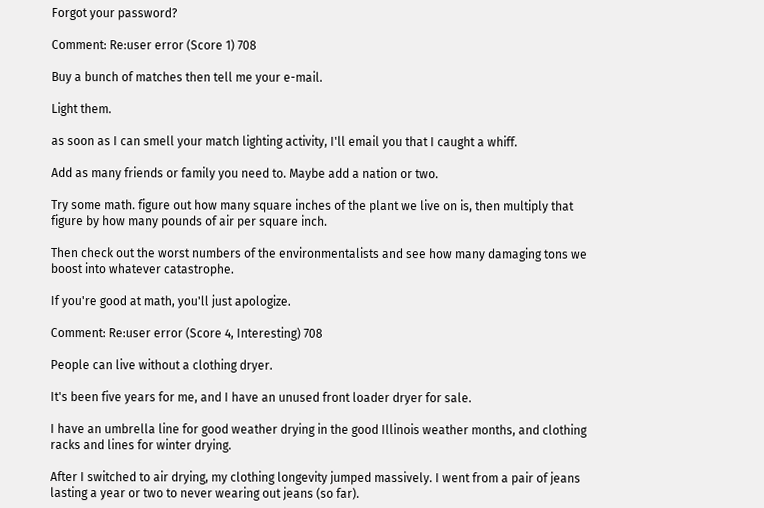Forgot your password?

Comment: Re:user error (Score 1) 708

Buy a bunch of matches then tell me your e-mail.

Light them.

as soon as I can smell your match lighting activity, I'll email you that I caught a whiff.

Add as many friends or family you need to. Maybe add a nation or two.

Try some math. figure out how many square inches of the plant we live on is, then multiply that figure by how many pounds of air per square inch.

Then check out the worst numbers of the environmentalists and see how many damaging tons we boost into whatever catastrophe.

If you're good at math, you'll just apologize.

Comment: Re:user error (Score 4, Interesting) 708

People can live without a clothing dryer.

It's been five years for me, and I have an unused front loader dryer for sale.

I have an umbrella line for good weather drying in the good Illinois weather months, and clothing racks and lines for winter drying.

After I switched to air drying, my clothing longevity jumped massively. I went from a pair of jeans lasting a year or two to never wearing out jeans (so far).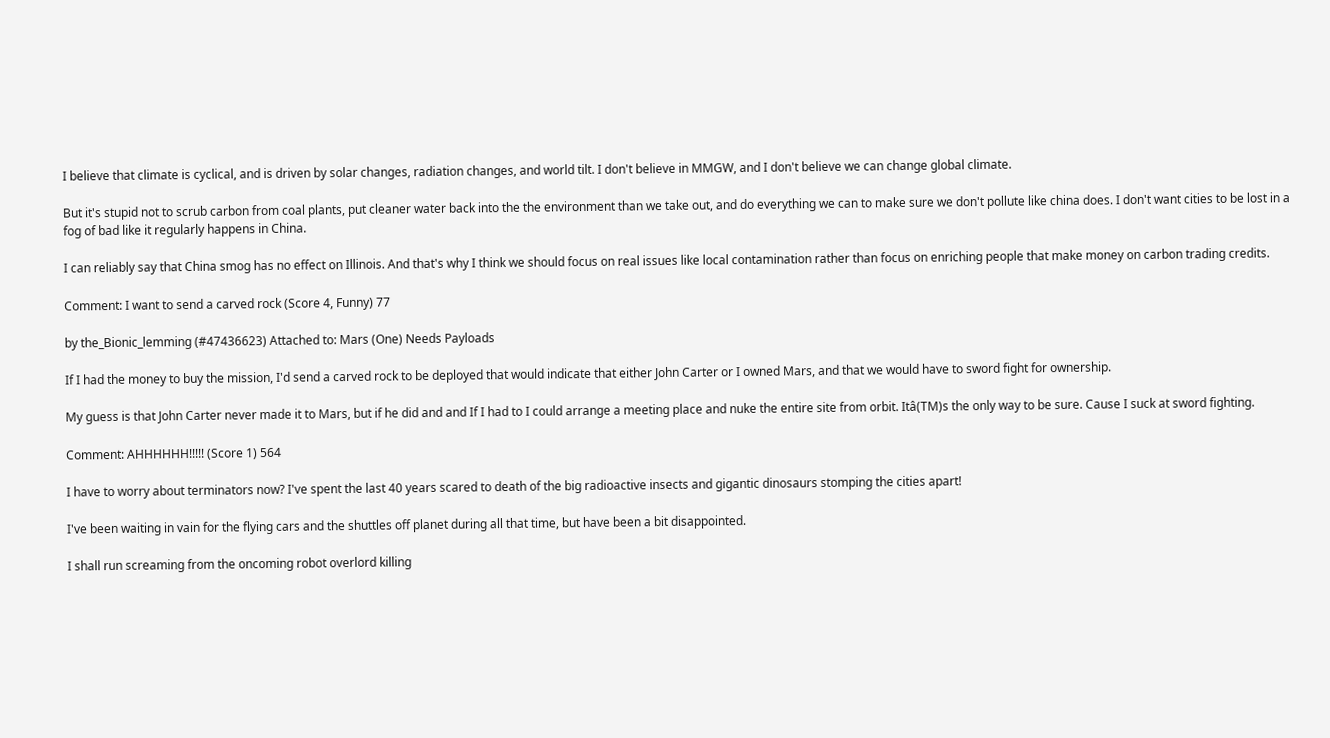I believe that climate is cyclical, and is driven by solar changes, radiation changes, and world tilt. I don't believe in MMGW, and I don't believe we can change global climate.

But it's stupid not to scrub carbon from coal plants, put cleaner water back into the the environment than we take out, and do everything we can to make sure we don't pollute like china does. I don't want cities to be lost in a fog of bad like it regularly happens in China.

I can reliably say that China smog has no effect on Illinois. And that's why I think we should focus on real issues like local contamination rather than focus on enriching people that make money on carbon trading credits.

Comment: I want to send a carved rock (Score 4, Funny) 77

by the_Bionic_lemming (#47436623) Attached to: Mars (One) Needs Payloads

If I had the money to buy the mission, I'd send a carved rock to be deployed that would indicate that either John Carter or I owned Mars, and that we would have to sword fight for ownership.

My guess is that John Carter never made it to Mars, but if he did and and If I had to I could arrange a meeting place and nuke the entire site from orbit. Itâ(TM)s the only way to be sure. Cause I suck at sword fighting.

Comment: AHHHHHH!!!!! (Score 1) 564

I have to worry about terminators now? I've spent the last 40 years scared to death of the big radioactive insects and gigantic dinosaurs stomping the cities apart!

I've been waiting in vain for the flying cars and the shuttles off planet during all that time, but have been a bit disappointed.

I shall run screaming from the oncoming robot overlord killing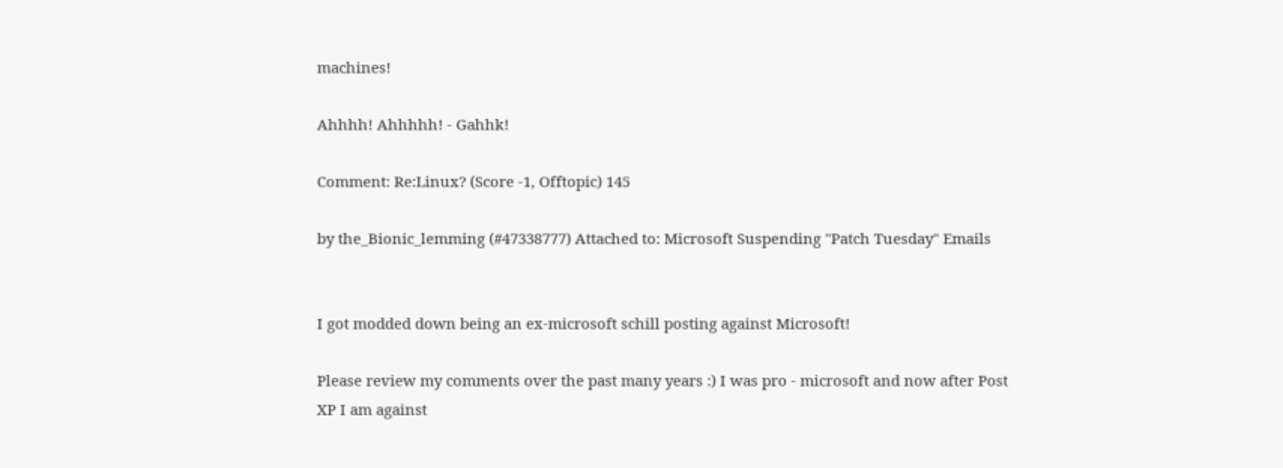machines!

Ahhhh! Ahhhhh! - Gahhk!

Comment: Re:Linux? (Score -1, Offtopic) 145

by the_Bionic_lemming (#47338777) Attached to: Microsoft Suspending "Patch Tuesday" Emails


I got modded down being an ex-microsoft schill posting against Microsoft!

Please review my comments over the past many years :) I was pro - microsoft and now after Post XP I am against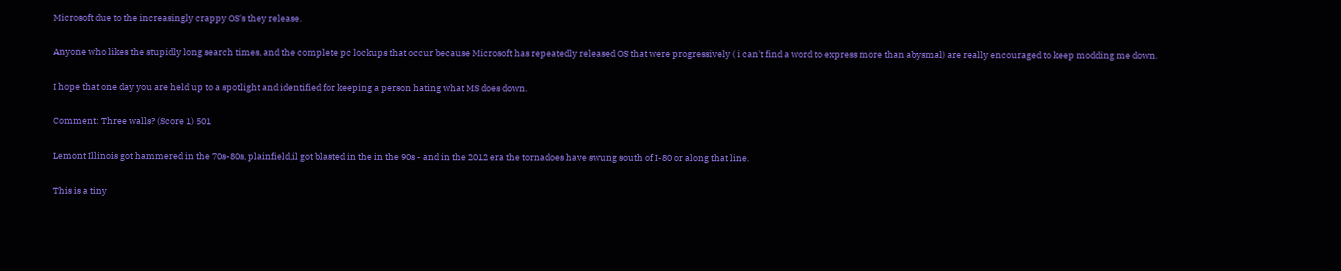Microsoft due to the increasingly crappy OS's they release.

Anyone who likes the stupidly long search times, and the complete pc lockups that occur because Microsoft has repeatedly released OS that were progressively ( i can't find a word to express more than abysmal) are really encouraged to keep modding me down.

I hope that one day you are held up to a spotlight and identified for keeping a person hating what MS does down.

Comment: Three walls? (Score 1) 501

Lemont Illinois got hammered in the 70s-80s, plainfield,il got blasted in the in the 90s - and in the 2012 era the tornadoes have swung south of I-80 or along that line.

This is a tiny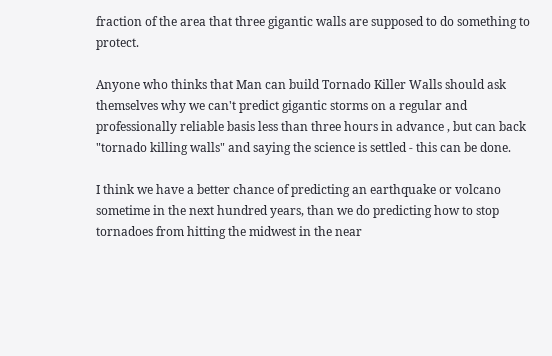fraction of the area that three gigantic walls are supposed to do something to protect.

Anyone who thinks that Man can build Tornado Killer Walls should ask themselves why we can't predict gigantic storms on a regular and professionally reliable basis less than three hours in advance , but can back "tornado killing walls" and saying the science is settled - this can be done.

I think we have a better chance of predicting an earthquake or volcano sometime in the next hundred years, than we do predicting how to stop tornadoes from hitting the midwest in the near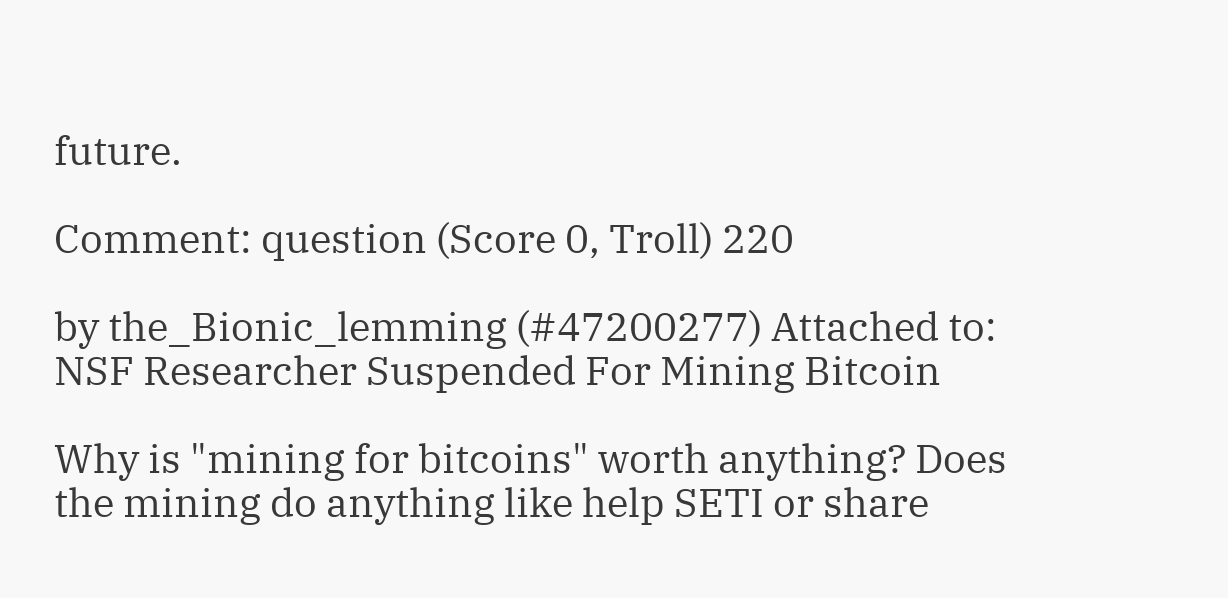future.

Comment: question (Score 0, Troll) 220

by the_Bionic_lemming (#47200277) Attached to: NSF Researcher Suspended For Mining Bitcoin

Why is "mining for bitcoins" worth anything? Does the mining do anything like help SETI or share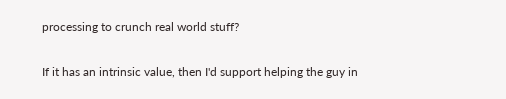processing to crunch real world stuff?

If it has an intrinsic value, then I'd support helping the guy in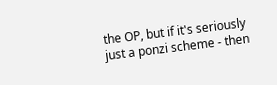the OP, but if it's seriously just a ponzi scheme - then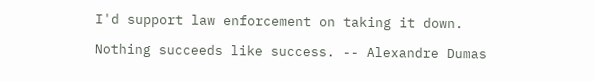I'd support law enforcement on taking it down.

Nothing succeeds like success. -- Alexandre Dumas